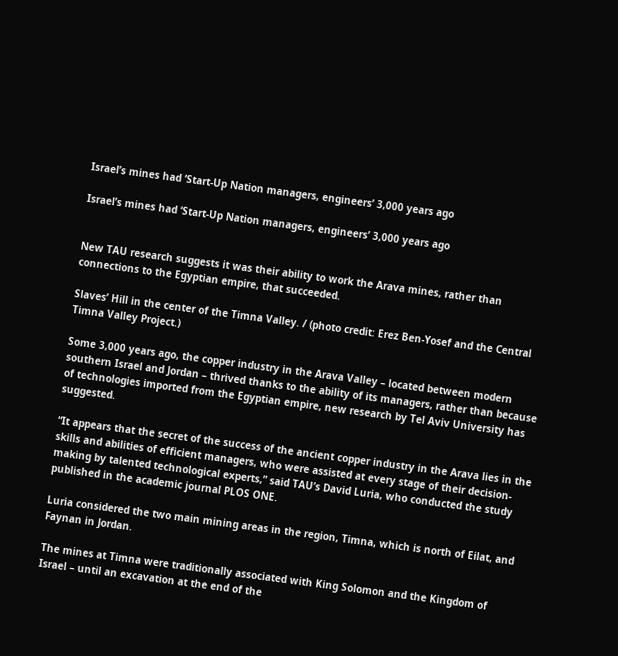Israel’s mines had ‘Start-Up Nation managers, engineers’ 3,000 years ago

Israel’s mines had ‘Start-Up Nation managers, engineers’ 3,000 years ago


New TAU research suggests it was their ability to work the Arava mines, rather than connections to the Egyptian empire, that succeeded.

Slaves’ Hill in the center of the Timna Valley. / (photo credit: Erez Ben-Yosef and the Central Timna Valley Project.)

Some 3,000 years ago, the copper industry in the Arava Valley – located between modern southern Israel and Jordan – thrived thanks to the ability of its managers, rather than because of technologies imported from the Egyptian empire, new research by Tel Aviv University has suggested.

“It appears that the secret of the success of the ancient copper industry in the Arava lies in the skills and abilities of efficient managers, who were assisted at every stage of their decision-making by talented technological experts,” said TAU’s David Luria, who conducted the study published in the academic journal PLOS ONE.

Luria considered the two main mining areas in the region, Timna, which is north of Eilat, and Faynan in Jordan.

The mines at Timna were traditionally associated with King Solomon and the Kingdom of Israel – until an excavation at the end of the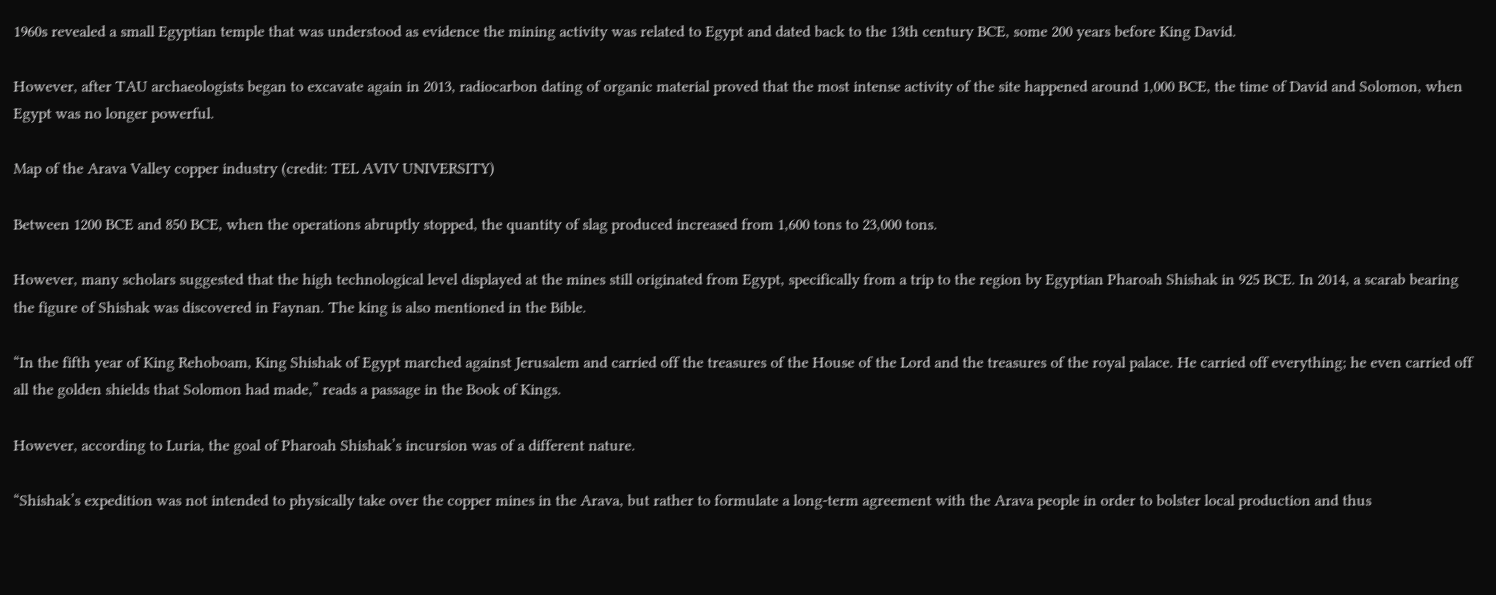1960s revealed a small Egyptian temple that was understood as evidence the mining activity was related to Egypt and dated back to the 13th century BCE, some 200 years before King David.

However, after TAU archaeologists began to excavate again in 2013, radiocarbon dating of organic material proved that the most intense activity of the site happened around 1,000 BCE, the time of David and Solomon, when Egypt was no longer powerful.

Map of the Arava Valley copper industry (credit: TEL AVIV UNIVERSITY)

Between 1200 BCE and 850 BCE, when the operations abruptly stopped, the quantity of slag produced increased from 1,600 tons to 23,000 tons.

However, many scholars suggested that the high technological level displayed at the mines still originated from Egypt, specifically from a trip to the region by Egyptian Pharoah Shishak in 925 BCE. In 2014, a scarab bearing the figure of Shishak was discovered in Faynan. The king is also mentioned in the Bible.

“In the fifth year of King Rehoboam, King Shishak of Egypt marched against Jerusalem and carried off the treasures of the House of the Lord and the treasures of the royal palace. He carried off everything; he even carried off all the golden shields that Solomon had made,” reads a passage in the Book of Kings.

However, according to Luria, the goal of Pharoah Shishak’s incursion was of a different nature.

“Shishak’s expedition was not intended to physically take over the copper mines in the Arava, but rather to formulate a long-term agreement with the Arava people in order to bolster local production and thus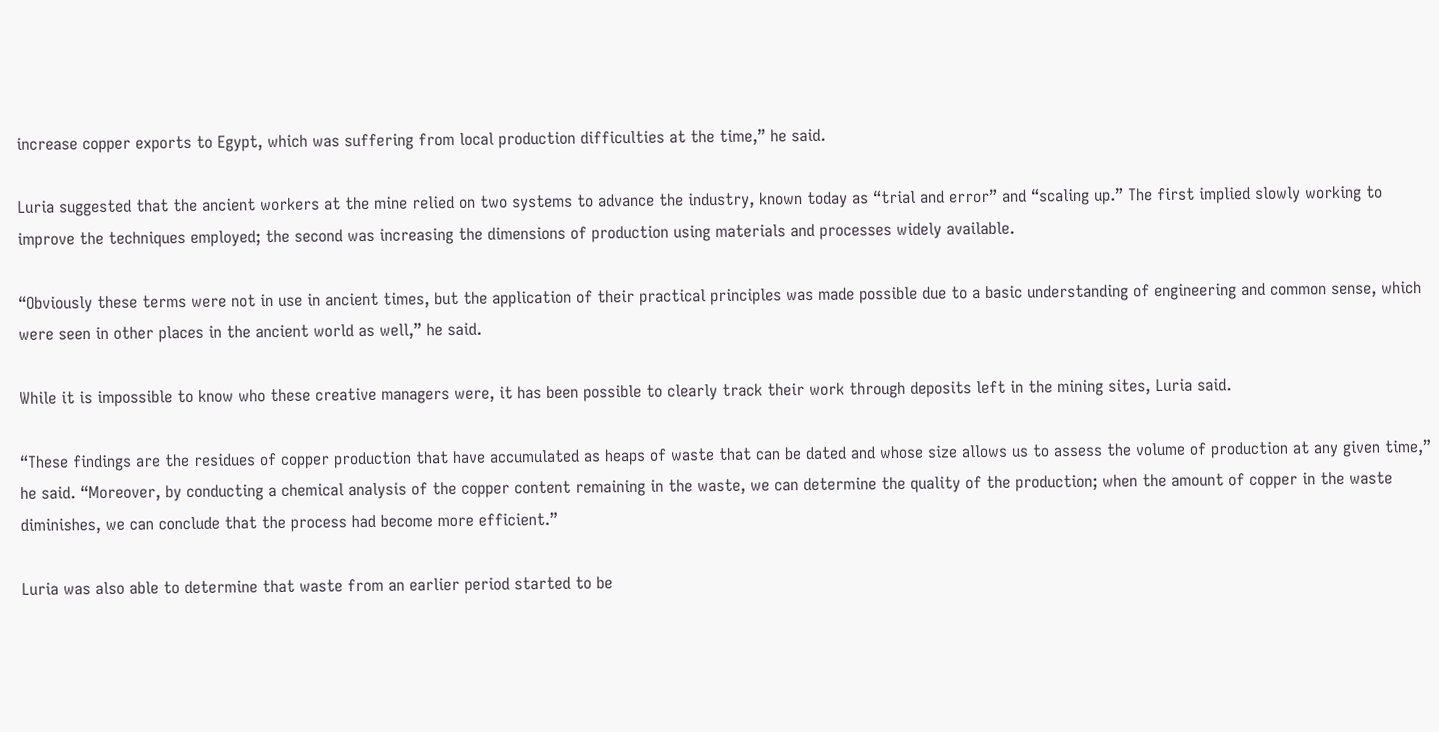increase copper exports to Egypt, which was suffering from local production difficulties at the time,” he said.

Luria suggested that the ancient workers at the mine relied on two systems to advance the industry, known today as “trial and error” and “scaling up.” The first implied slowly working to improve the techniques employed; the second was increasing the dimensions of production using materials and processes widely available.

“Obviously these terms were not in use in ancient times, but the application of their practical principles was made possible due to a basic understanding of engineering and common sense, which were seen in other places in the ancient world as well,” he said.

While it is impossible to know who these creative managers were, it has been possible to clearly track their work through deposits left in the mining sites, Luria said.

“These findings are the residues of copper production that have accumulated as heaps of waste that can be dated and whose size allows us to assess the volume of production at any given time,” he said. “Moreover, by conducting a chemical analysis of the copper content remaining in the waste, we can determine the quality of the production; when the amount of copper in the waste diminishes, we can conclude that the process had become more efficient.”

Luria was also able to determine that waste from an earlier period started to be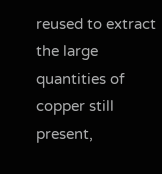reused to extract the large quantities of copper still present,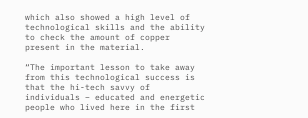which also showed a high level of technological skills and the ability to check the amount of copper present in the material.

“The important lesson to take away from this technological success is that the hi-tech savvy of individuals – educated and energetic people who lived here in the first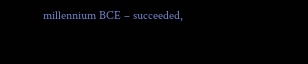millennium BCE – succeeded,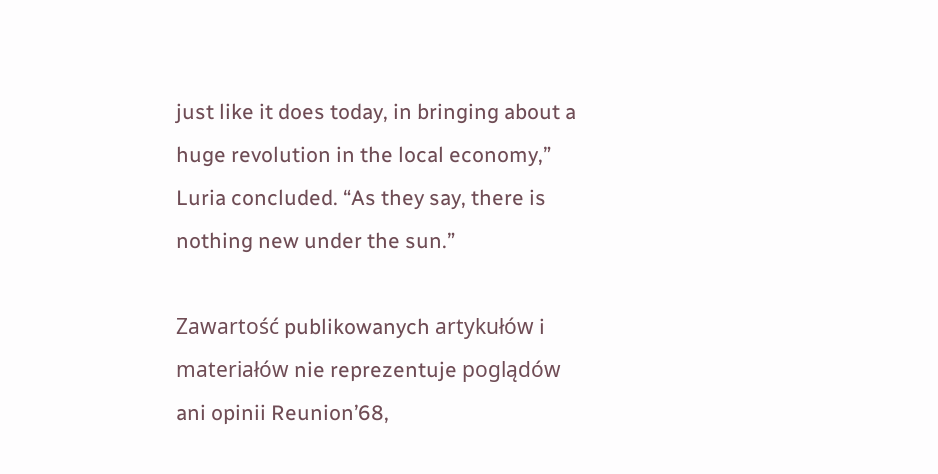just like it does today, in bringing about a huge revolution in the local economy,” Luria concluded. “As they say, there is nothing new under the sun.”

Zawartość publikowanych artykułów i materiałów nie reprezentuje poglądów ani opinii Reunion’68,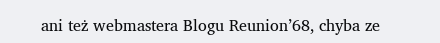ani też webmastera Blogu Reunion’68, chyba ze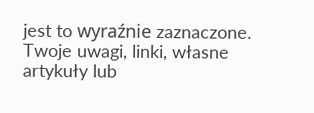jest to wyraźnie zaznaczone.
Twoje uwagi, linki, własne artykuły lub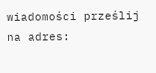wiadomości prześlij na adres: